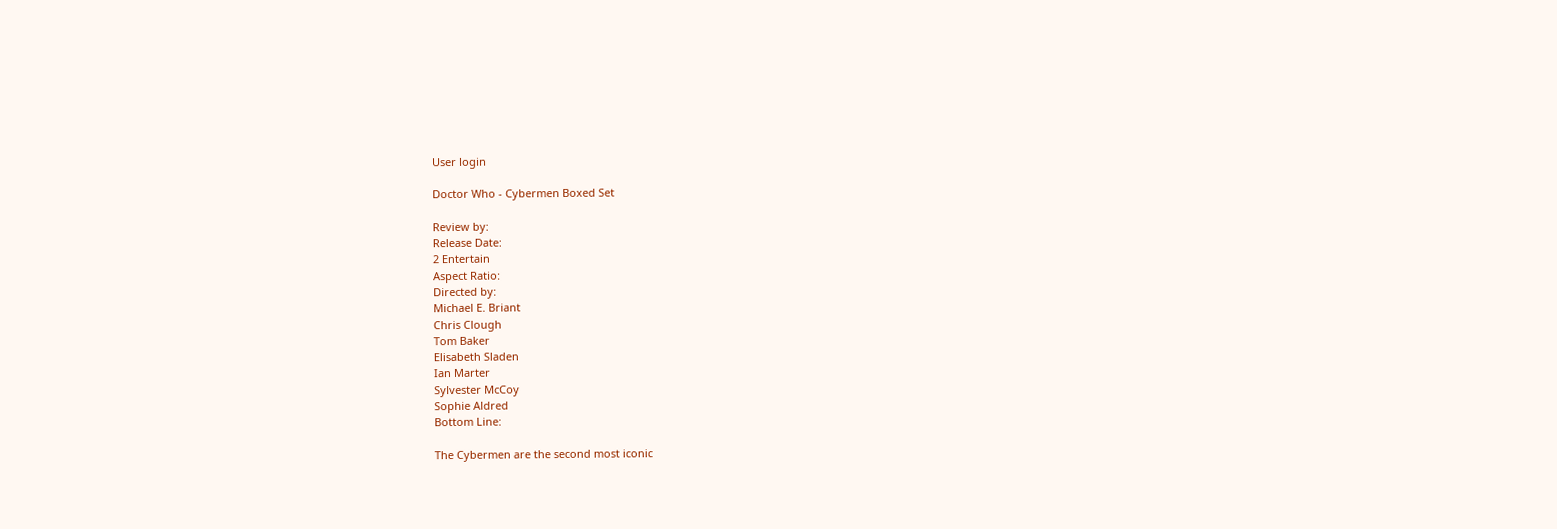User login

Doctor Who - Cybermen Boxed Set

Review by:
Release Date:
2 Entertain
Aspect Ratio:
Directed by:
Michael E. Briant
Chris Clough
Tom Baker
Elisabeth Sladen
Ian Marter
Sylvester McCoy
Sophie Aldred
Bottom Line:

The Cybermen are the second most iconic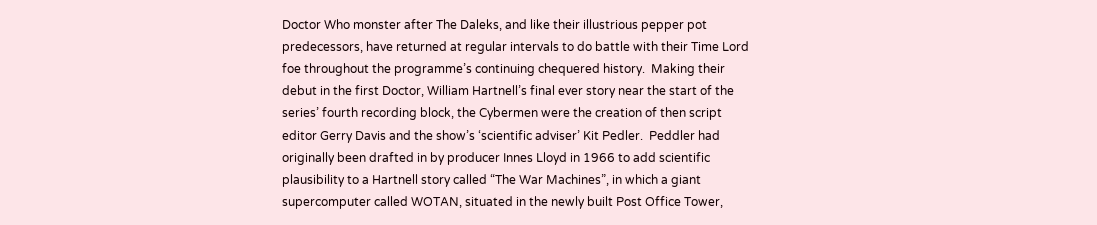Doctor Who monster after The Daleks, and like their illustrious pepper pot predecessors, have returned at regular intervals to do battle with their Time Lord foe throughout the programme’s continuing chequered history.  Making their debut in the first Doctor, William Hartnell’s final ever story near the start of the series’ fourth recording block, the Cybermen were the creation of then script editor Gerry Davis and the show’s ‘scientific adviser’ Kit Pedler.  Peddler had originally been drafted in by producer Innes Lloyd in 1966 to add scientific plausibility to a Hartnell story called “The War Machines”, in which a giant supercomputer called WOTAN, situated in the newly built Post Office Tower,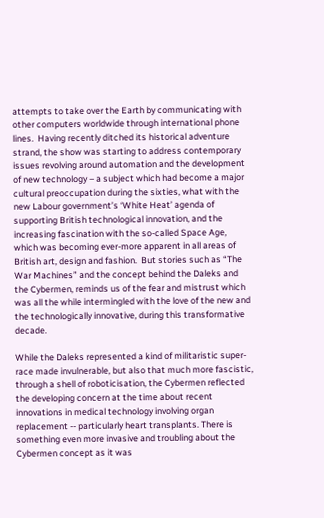attempts to take over the Earth by communicating with other computers worldwide through international phone lines.  Having recently ditched its historical adventure strand, the show was starting to address contemporary issues revolving around automation and the development of new technology – a subject which had become a major cultural preoccupation during the sixties, what with the new Labour government’s ‘White Heat’ agenda of supporting British technological innovation, and the increasing fascination with the so-called Space Age, which was becoming ever-more apparent in all areas of British art, design and fashion.  But stories such as “The War Machines” and the concept behind the Daleks and the Cybermen, reminds us of the fear and mistrust which was all the while intermingled with the love of the new and the technologically innovative, during this transformative decade.

While the Daleks represented a kind of militaristic super-race made invulnerable, but also that much more fascistic, through a shell of roboticisation, the Cybermen reflected the developing concern at the time about recent innovations in medical technology involving organ replacement -- particularly heart transplants. There is something even more invasive and troubling about the Cybermen concept as it was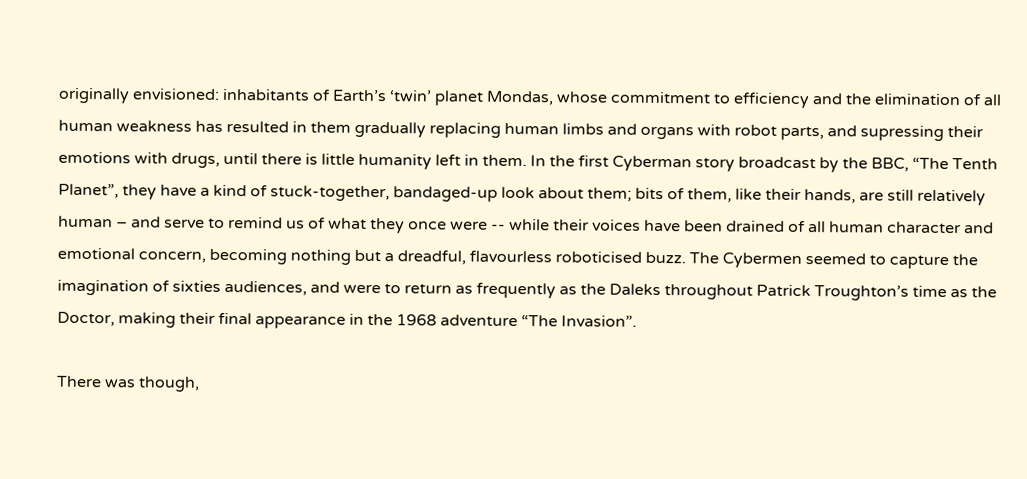originally envisioned: inhabitants of Earth’s ‘twin’ planet Mondas, whose commitment to efficiency and the elimination of all human weakness has resulted in them gradually replacing human limbs and organs with robot parts, and supressing their emotions with drugs, until there is little humanity left in them. In the first Cyberman story broadcast by the BBC, “The Tenth Planet”, they have a kind of stuck-together, bandaged-up look about them; bits of them, like their hands, are still relatively human – and serve to remind us of what they once were -- while their voices have been drained of all human character and emotional concern, becoming nothing but a dreadful, flavourless roboticised buzz. The Cybermen seemed to capture the imagination of sixties audiences, and were to return as frequently as the Daleks throughout Patrick Troughton’s time as the Doctor, making their final appearance in the 1968 adventure “The Invasion”.

There was though,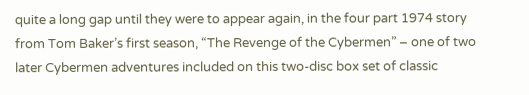quite a long gap until they were to appear again, in the four part 1974 story from Tom Baker’s first season, “The Revenge of the Cybermen” – one of two later Cybermen adventures included on this two-disc box set of classic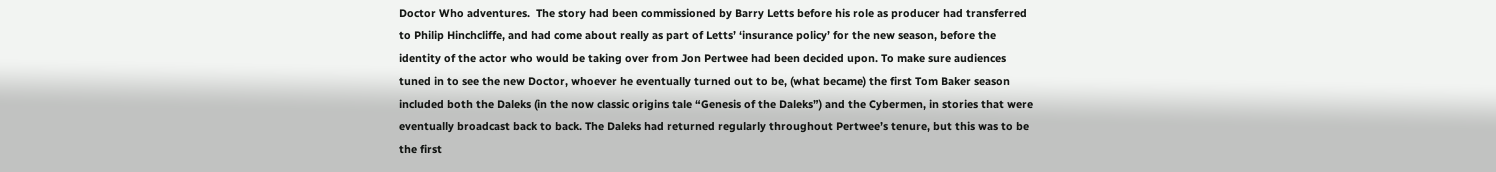Doctor Who adventures.  The story had been commissioned by Barry Letts before his role as producer had transferred to Philip Hinchcliffe, and had come about really as part of Letts’ ‘insurance policy’ for the new season, before the identity of the actor who would be taking over from Jon Pertwee had been decided upon. To make sure audiences tuned in to see the new Doctor, whoever he eventually turned out to be, (what became) the first Tom Baker season included both the Daleks (in the now classic origins tale “Genesis of the Daleks”) and the Cybermen, in stories that were eventually broadcast back to back. The Daleks had returned regularly throughout Pertwee’s tenure, but this was to be the first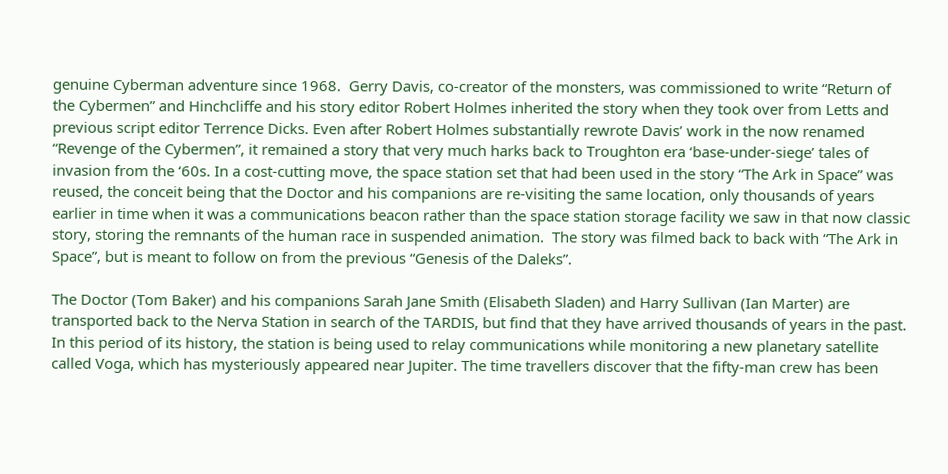genuine Cyberman adventure since 1968.  Gerry Davis, co-creator of the monsters, was commissioned to write “Return of the Cybermen” and Hinchcliffe and his story editor Robert Holmes inherited the story when they took over from Letts and previous script editor Terrence Dicks. Even after Robert Holmes substantially rewrote Davis’ work in the now renamed “Revenge of the Cybermen”, it remained a story that very much harks back to Troughton era ‘base-under-siege’ tales of invasion from the ‘60s. In a cost-cutting move, the space station set that had been used in the story “The Ark in Space” was reused, the conceit being that the Doctor and his companions are re-visiting the same location, only thousands of years earlier in time when it was a communications beacon rather than the space station storage facility we saw in that now classic story, storing the remnants of the human race in suspended animation.  The story was filmed back to back with “The Ark in Space”, but is meant to follow on from the previous “Genesis of the Daleks”.

The Doctor (Tom Baker) and his companions Sarah Jane Smith (Elisabeth Sladen) and Harry Sullivan (Ian Marter) are transported back to the Nerva Station in search of the TARDIS, but find that they have arrived thousands of years in the past. In this period of its history, the station is being used to relay communications while monitoring a new planetary satellite called Voga, which has mysteriously appeared near Jupiter. The time travellers discover that the fifty-man crew has been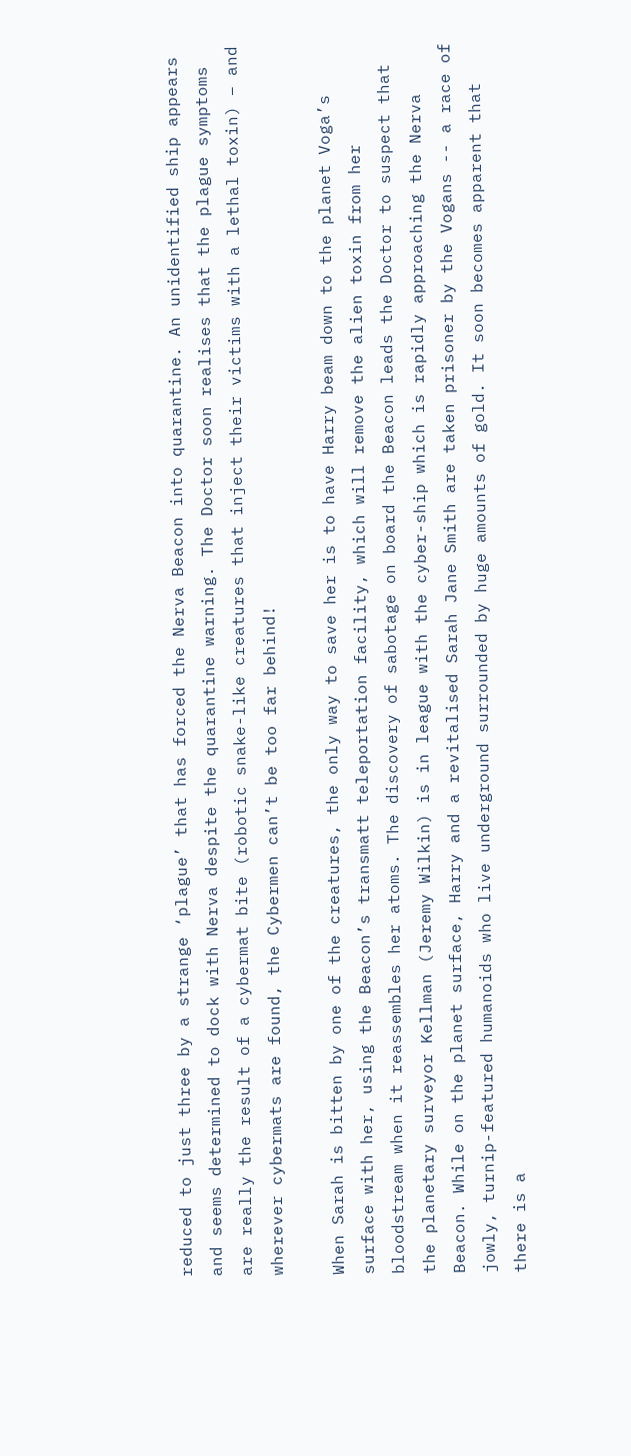reduced to just three by a strange ‘plague’ that has forced the Nerva Beacon into quarantine. An unidentified ship appears and seems determined to dock with Nerva despite the quarantine warning. The Doctor soon realises that the plague symptoms are really the result of a cybermat bite (robotic snake-like creatures that inject their victims with a lethal toxin) – and wherever cybermats are found, the Cybermen can’t be too far behind!

When Sarah is bitten by one of the creatures, the only way to save her is to have Harry beam down to the planet Voga’s surface with her, using the Beacon’s transmatt teleportation facility, which will remove the alien toxin from her bloodstream when it reassembles her atoms. The discovery of sabotage on board the Beacon leads the Doctor to suspect that the planetary surveyor Kellman (Jeremy Wilkin) is in league with the cyber-ship which is rapidly approaching the Nerva Beacon. While on the planet surface, Harry and a revitalised Sarah Jane Smith are taken prisoner by the Vogans -- a race of jowly, turnip-featured humanoids who live underground surrounded by huge amounts of gold. It soon becomes apparent that there is a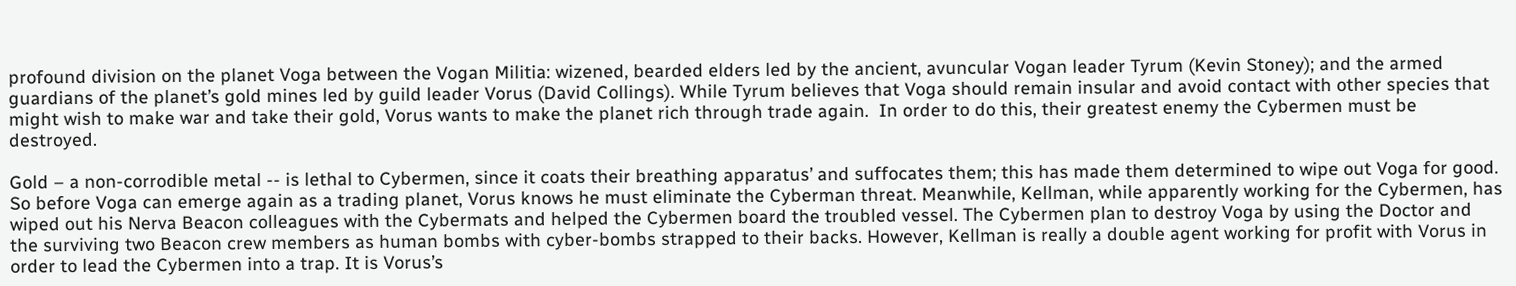profound division on the planet Voga between the Vogan Militia: wizened, bearded elders led by the ancient, avuncular Vogan leader Tyrum (Kevin Stoney); and the armed guardians of the planet’s gold mines led by guild leader Vorus (David Collings). While Tyrum believes that Voga should remain insular and avoid contact with other species that might wish to make war and take their gold, Vorus wants to make the planet rich through trade again.  In order to do this, their greatest enemy the Cybermen must be destroyed.

Gold – a non-corrodible metal -- is lethal to Cybermen, since it coats their breathing apparatus’ and suffocates them; this has made them determined to wipe out Voga for good. So before Voga can emerge again as a trading planet, Vorus knows he must eliminate the Cyberman threat. Meanwhile, Kellman, while apparently working for the Cybermen, has wiped out his Nerva Beacon colleagues with the Cybermats and helped the Cybermen board the troubled vessel. The Cybermen plan to destroy Voga by using the Doctor and the surviving two Beacon crew members as human bombs with cyber-bombs strapped to their backs. However, Kellman is really a double agent working for profit with Vorus in order to lead the Cybermen into a trap. It is Vorus’s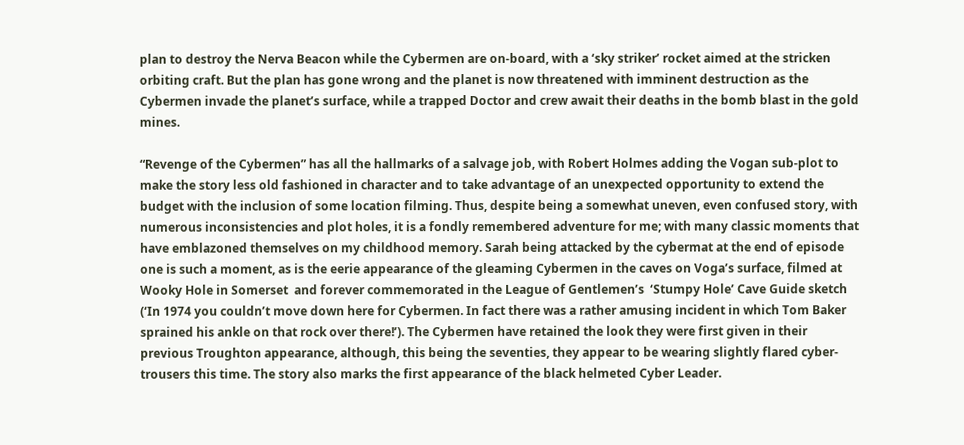plan to destroy the Nerva Beacon while the Cybermen are on-board, with a ‘sky striker’ rocket aimed at the stricken orbiting craft. But the plan has gone wrong and the planet is now threatened with imminent destruction as the Cybermen invade the planet’s surface, while a trapped Doctor and crew await their deaths in the bomb blast in the gold mines.

“Revenge of the Cybermen” has all the hallmarks of a salvage job, with Robert Holmes adding the Vogan sub-plot to make the story less old fashioned in character and to take advantage of an unexpected opportunity to extend the budget with the inclusion of some location filming. Thus, despite being a somewhat uneven, even confused story, with numerous inconsistencies and plot holes, it is a fondly remembered adventure for me; with many classic moments that have emblazoned themselves on my childhood memory. Sarah being attacked by the cybermat at the end of episode one is such a moment, as is the eerie appearance of the gleaming Cybermen in the caves on Voga’s surface, filmed at Wooky Hole in Somerset  and forever commemorated in the League of Gentlemen’s  ‘Stumpy Hole’ Cave Guide sketch  (‘In 1974 you couldn’t move down here for Cybermen. In fact there was a rather amusing incident in which Tom Baker sprained his ankle on that rock over there!’). The Cybermen have retained the look they were first given in their previous Troughton appearance, although, this being the seventies, they appear to be wearing slightly flared cyber-trousers this time. The story also marks the first appearance of the black helmeted Cyber Leader.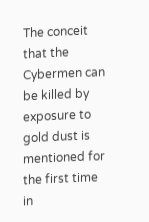The conceit that the Cybermen can be killed by exposure to gold dust is mentioned for the first time in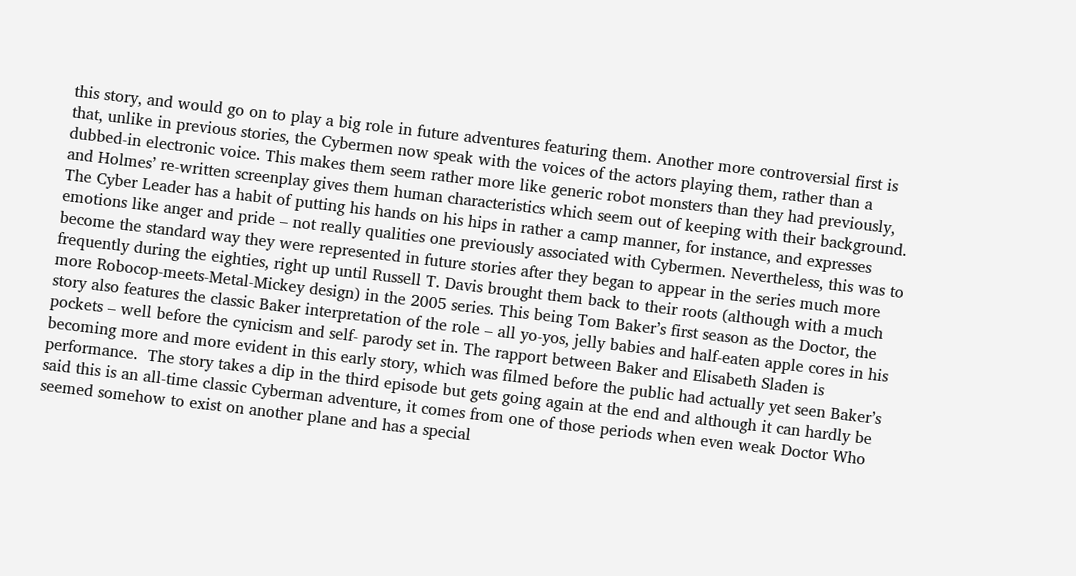this story, and would go on to play a big role in future adventures featuring them. Another more controversial first is that, unlike in previous stories, the Cybermen now speak with the voices of the actors playing them, rather than a dubbed-in electronic voice. This makes them seem rather more like generic robot monsters than they had previously, and Holmes’ re-written screenplay gives them human characteristics which seem out of keeping with their background. The Cyber Leader has a habit of putting his hands on his hips in rather a camp manner, for instance, and expresses emotions like anger and pride – not really qualities one previously associated with Cybermen. Nevertheless, this was to become the standard way they were represented in future stories after they began to appear in the series much more frequently during the eighties, right up until Russell T. Davis brought them back to their roots (although with a much more Robocop-meets-Metal-Mickey design) in the 2005 series. This being Tom Baker’s first season as the Doctor, the story also features the classic Baker interpretation of the role – all yo-yos, jelly babies and half-eaten apple cores in his pockets – well before the cynicism and self- parody set in. The rapport between Baker and Elisabeth Sladen is becoming more and more evident in this early story, which was filmed before the public had actually yet seen Baker’s performance.  The story takes a dip in the third episode but gets going again at the end and although it can hardly be said this is an all-time classic Cyberman adventure, it comes from one of those periods when even weak Doctor Who seemed somehow to exist on another plane and has a special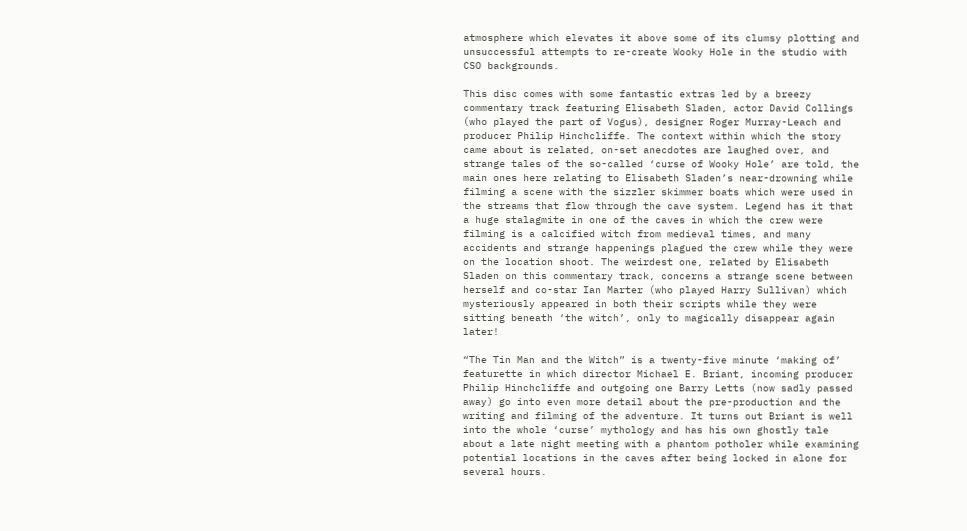atmosphere which elevates it above some of its clumsy plotting and unsuccessful attempts to re-create Wooky Hole in the studio with CSO backgrounds.

This disc comes with some fantastic extras led by a breezy commentary track featuring Elisabeth Sladen, actor David Collings (who played the part of Vogus), designer Roger Murray-Leach and producer Philip Hinchcliffe. The context within which the story came about is related, on-set anecdotes are laughed over, and strange tales of the so-called ‘curse of Wooky Hole’ are told, the main ones here relating to Elisabeth Sladen’s near-drowning while filming a scene with the sizzler skimmer boats which were used in the streams that flow through the cave system. Legend has it that a huge stalagmite in one of the caves in which the crew were filming is a calcified witch from medieval times, and many accidents and strange happenings plagued the crew while they were on the location shoot. The weirdest one, related by Elisabeth Sladen on this commentary track, concerns a strange scene between herself and co-star Ian Marter (who played Harry Sullivan) which mysteriously appeared in both their scripts while they were sitting beneath ‘the witch’, only to magically disappear again later!

“The Tin Man and the Witch” is a twenty-five minute ‘making of’ featurette in which director Michael E. Briant, incoming producer Philip Hinchcliffe and outgoing one Barry Letts (now sadly passed away) go into even more detail about the pre-production and the writing and filming of the adventure. It turns out Briant is well into the whole ‘curse’ mythology and has his own ghostly tale about a late night meeting with a phantom potholer while examining potential locations in the caves after being locked in alone for several hours.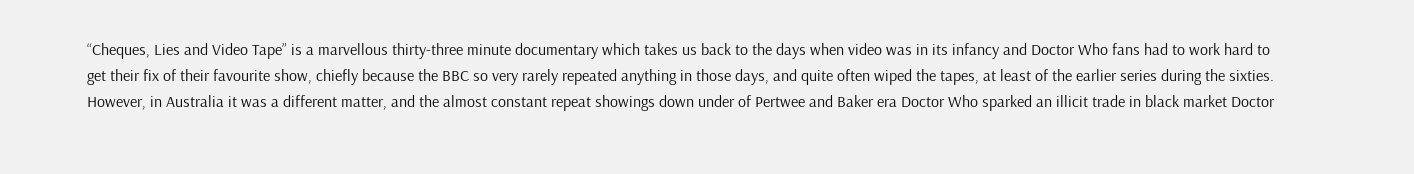“Cheques, Lies and Video Tape” is a marvellous thirty-three minute documentary which takes us back to the days when video was in its infancy and Doctor Who fans had to work hard to get their fix of their favourite show, chiefly because the BBC so very rarely repeated anything in those days, and quite often wiped the tapes, at least of the earlier series during the sixties. However, in Australia it was a different matter, and the almost constant repeat showings down under of Pertwee and Baker era Doctor Who sparked an illicit trade in black market Doctor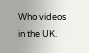Who videos in the UK.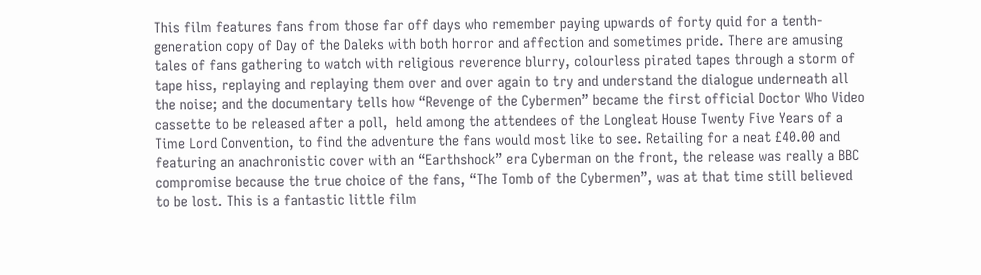This film features fans from those far off days who remember paying upwards of forty quid for a tenth-generation copy of Day of the Daleks with both horror and affection and sometimes pride. There are amusing tales of fans gathering to watch with religious reverence blurry, colourless pirated tapes through a storm of tape hiss, replaying and replaying them over and over again to try and understand the dialogue underneath all the noise; and the documentary tells how “Revenge of the Cybermen” became the first official Doctor Who Video cassette to be released after a poll,  held among the attendees of the Longleat House Twenty Five Years of a Time Lord Convention, to find the adventure the fans would most like to see. Retailing for a neat £40.00 and featuring an anachronistic cover with an “Earthshock” era Cyberman on the front, the release was really a BBC compromise because the true choice of the fans, “The Tomb of the Cybermen”, was at that time still believed to be lost. This is a fantastic little film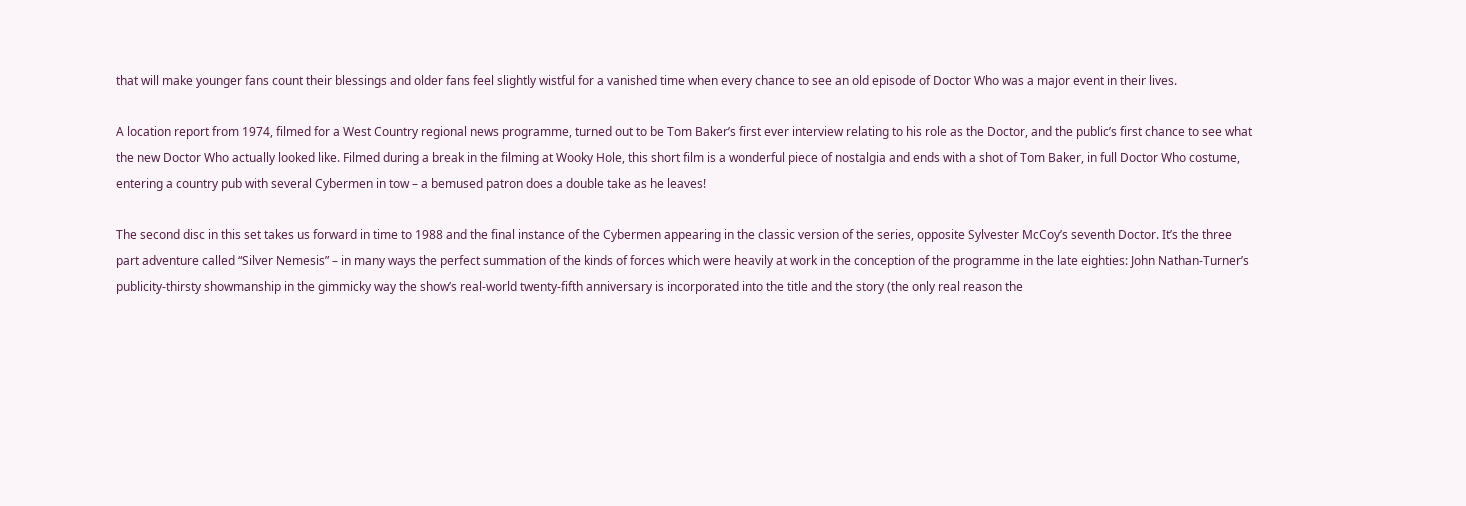that will make younger fans count their blessings and older fans feel slightly wistful for a vanished time when every chance to see an old episode of Doctor Who was a major event in their lives.

A location report from 1974, filmed for a West Country regional news programme, turned out to be Tom Baker’s first ever interview relating to his role as the Doctor, and the public’s first chance to see what the new Doctor Who actually looked like. Filmed during a break in the filming at Wooky Hole, this short film is a wonderful piece of nostalgia and ends with a shot of Tom Baker, in full Doctor Who costume, entering a country pub with several Cybermen in tow – a bemused patron does a double take as he leaves!

The second disc in this set takes us forward in time to 1988 and the final instance of the Cybermen appearing in the classic version of the series, opposite Sylvester McCoy’s seventh Doctor. It’s the three part adventure called “Silver Nemesis” – in many ways the perfect summation of the kinds of forces which were heavily at work in the conception of the programme in the late eighties: John Nathan-Turner’s publicity-thirsty showmanship in the gimmicky way the show’s real-world twenty-fifth anniversary is incorporated into the title and the story (the only real reason the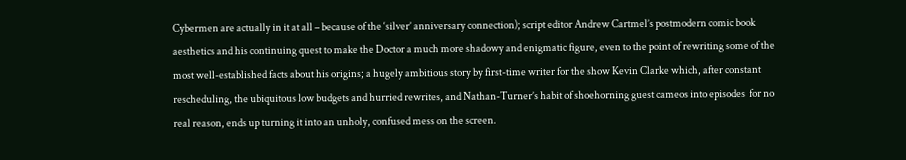Cybermen are actually in it at all – because of the ‘silver’ anniversary connection); script editor Andrew Cartmel’s postmodern comic book aesthetics and his continuing quest to make the Doctor a much more shadowy and enigmatic figure, even to the point of rewriting some of the most well-established facts about his origins; a hugely ambitious story by first-time writer for the show Kevin Clarke which, after constant rescheduling, the ubiquitous low budgets and hurried rewrites, and Nathan-Turner’s habit of shoehorning guest cameos into episodes  for no real reason, ends up turning it into an unholy, confused mess on the screen.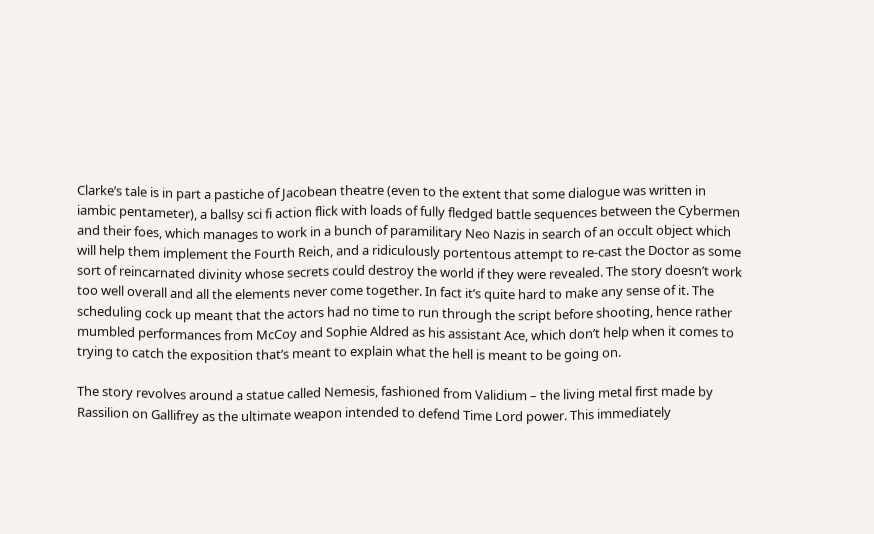Clarke’s tale is in part a pastiche of Jacobean theatre (even to the extent that some dialogue was written in iambic pentameter), a ballsy sci fi action flick with loads of fully fledged battle sequences between the Cybermen and their foes, which manages to work in a bunch of paramilitary Neo Nazis in search of an occult object which will help them implement the Fourth Reich, and a ridiculously portentous attempt to re-cast the Doctor as some sort of reincarnated divinity whose secrets could destroy the world if they were revealed. The story doesn’t work too well overall and all the elements never come together. In fact it’s quite hard to make any sense of it. The scheduling cock up meant that the actors had no time to run through the script before shooting, hence rather mumbled performances from McCoy and Sophie Aldred as his assistant Ace, which don’t help when it comes to trying to catch the exposition that’s meant to explain what the hell is meant to be going on.

The story revolves around a statue called Nemesis, fashioned from Validium – the living metal first made by Rassilion on Gallifrey as the ultimate weapon intended to defend Time Lord power. This immediately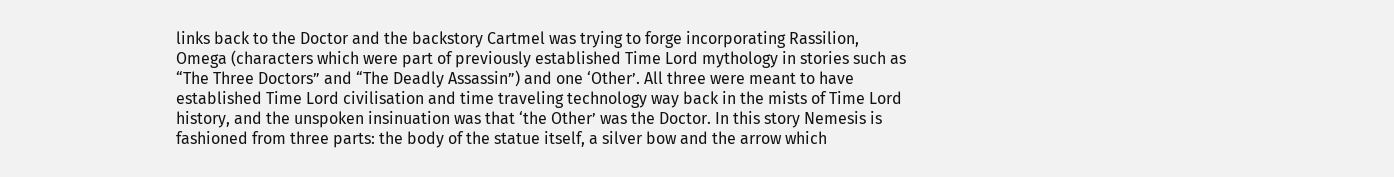links back to the Doctor and the backstory Cartmel was trying to forge incorporating Rassilion, Omega (characters which were part of previously established Time Lord mythology in stories such as “The Three Doctors” and “The Deadly Assassin”) and one ‘Other’. All three were meant to have established Time Lord civilisation and time traveling technology way back in the mists of Time Lord history, and the unspoken insinuation was that ‘the Other’ was the Doctor. In this story Nemesis is fashioned from three parts: the body of the statue itself, a silver bow and the arrow which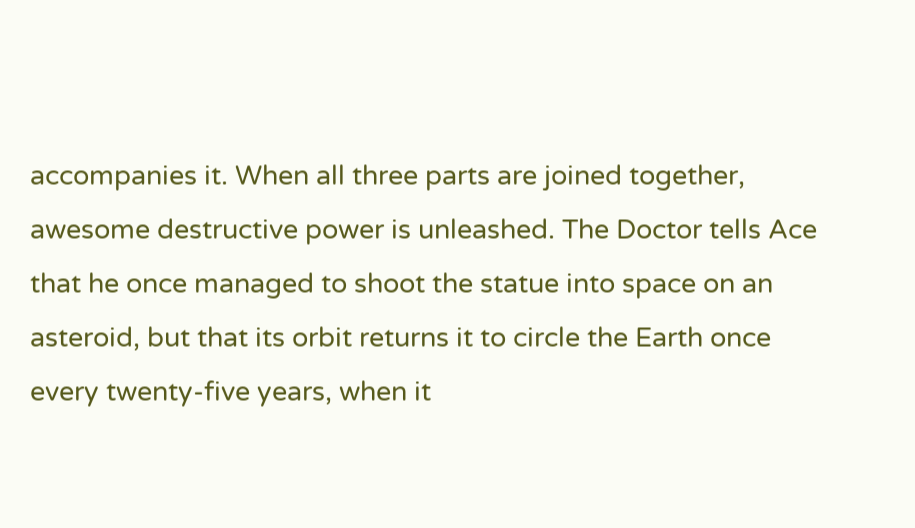accompanies it. When all three parts are joined together, awesome destructive power is unleashed. The Doctor tells Ace that he once managed to shoot the statue into space on an asteroid, but that its orbit returns it to circle the Earth once every twenty-five years, when it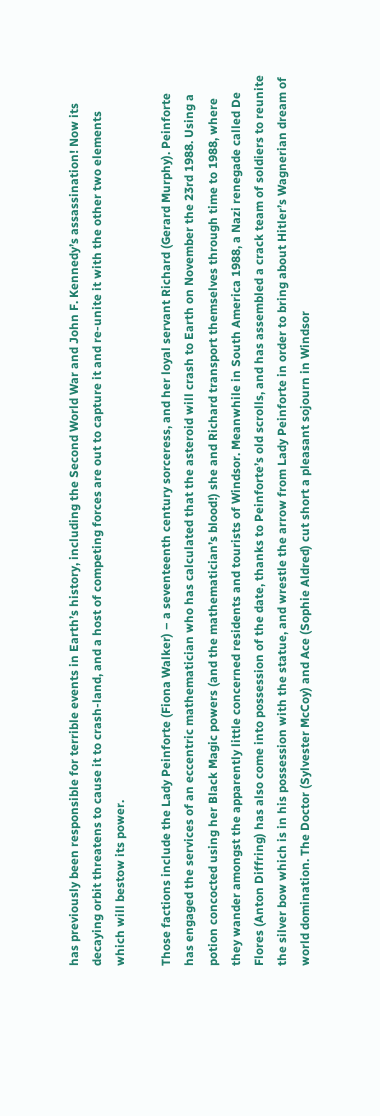has previously been responsible for terrible events in Earth’s history, including the Second World War and John F. Kennedy’s assassination! Now its decaying orbit threatens to cause it to crash-land, and a host of competing forces are out to capture it and re-unite it with the other two elements which will bestow its power.

Those factions include the Lady Peinforte (Fiona Walker) – a seventeenth century sorceress, and her loyal servant Richard (Gerard Murphy). Peinforte has engaged the services of an eccentric mathematician who has calculated that the asteroid will crash to Earth on November the 23rd 1988. Using a potion concocted using her Black Magic powers (and the mathematician’s blood!) she and Richard transport themselves through time to 1988, where they wander amongst the apparently little concerned residents and tourists of Windsor. Meanwhile in South America 1988, a Nazi renegade called De Flores (Anton Diffring) has also come into possession of the date, thanks to Peinforte’s old scrolls, and has assembled a crack team of soldiers to reunite the silver bow which is in his possession with the statue, and wrestle the arrow from Lady Peinforte in order to bring about Hitler’s Wagnerian dream of world domination. The Doctor (Sylvester McCoy) and Ace (Sophie Aldred) cut short a pleasant sojourn in Windsor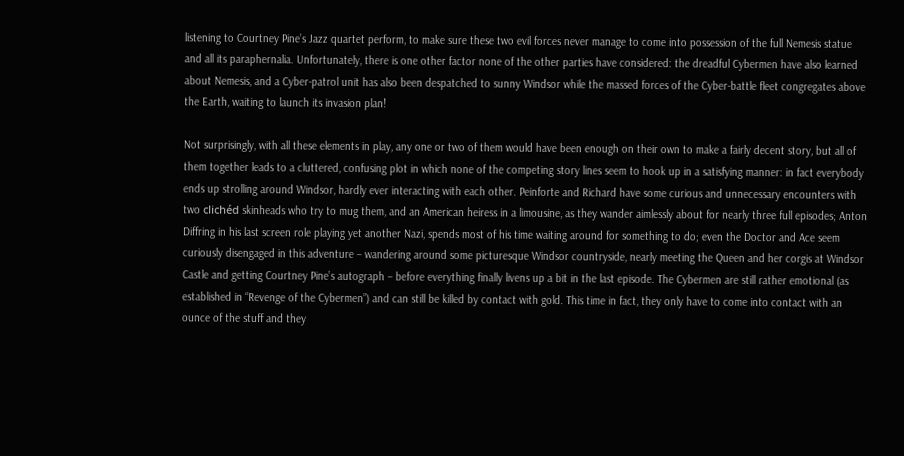listening to Courtney Pine’s Jazz quartet perform, to make sure these two evil forces never manage to come into possession of the full Nemesis statue and all its paraphernalia. Unfortunately, there is one other factor none of the other parties have considered: the dreadful Cybermen have also learned about Nemesis, and a Cyber-patrol unit has also been despatched to sunny Windsor while the massed forces of the Cyber-battle fleet congregates above the Earth, waiting to launch its invasion plan!

Not surprisingly, with all these elements in play, any one or two of them would have been enough on their own to make a fairly decent story, but all of them together leads to a cluttered, confusing plot in which none of the competing story lines seem to hook up in a satisfying manner: in fact everybody ends up strolling around Windsor, hardly ever interacting with each other. Peinforte and Richard have some curious and unnecessary encounters with two clichéd skinheads who try to mug them, and an American heiress in a limousine, as they wander aimlessly about for nearly three full episodes; Anton Diffring in his last screen role playing yet another Nazi, spends most of his time waiting around for something to do; even the Doctor and Ace seem curiously disengaged in this adventure – wandering around some picturesque Windsor countryside, nearly meeting the Queen and her corgis at Windsor Castle and getting Courtney Pine’s autograph – before everything finally livens up a bit in the last episode. The Cybermen are still rather emotional (as established in “Revenge of the Cybermen”) and can still be killed by contact with gold. This time in fact, they only have to come into contact with an ounce of the stuff and they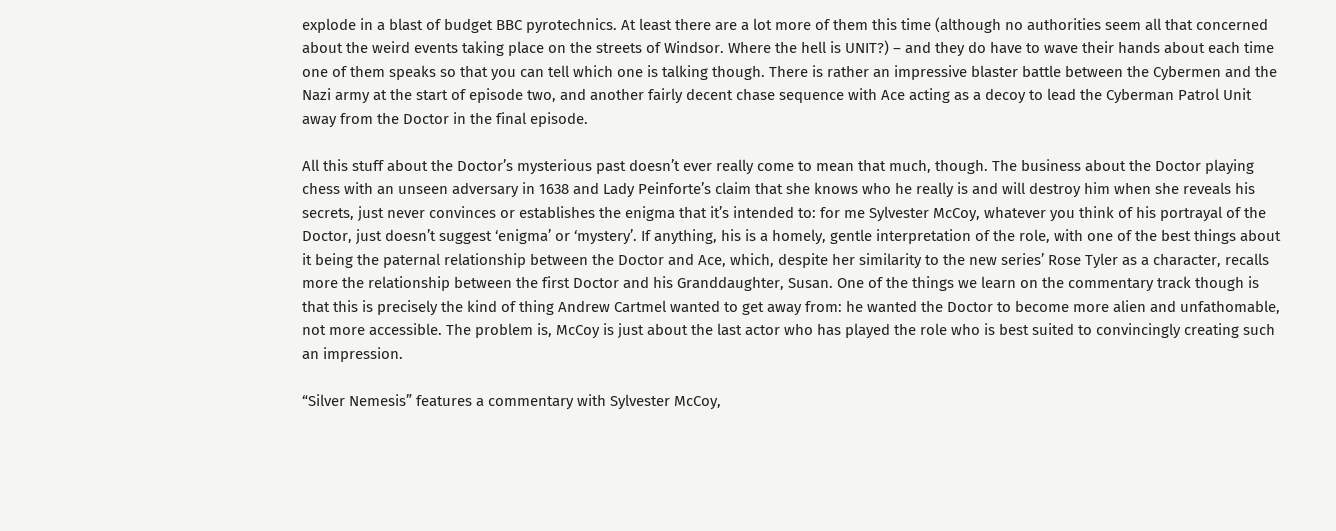explode in a blast of budget BBC pyrotechnics. At least there are a lot more of them this time (although no authorities seem all that concerned about the weird events taking place on the streets of Windsor. Where the hell is UNIT?) – and they do have to wave their hands about each time one of them speaks so that you can tell which one is talking though. There is rather an impressive blaster battle between the Cybermen and the Nazi army at the start of episode two, and another fairly decent chase sequence with Ace acting as a decoy to lead the Cyberman Patrol Unit away from the Doctor in the final episode.

All this stuff about the Doctor’s mysterious past doesn’t ever really come to mean that much, though. The business about the Doctor playing chess with an unseen adversary in 1638 and Lady Peinforte’s claim that she knows who he really is and will destroy him when she reveals his secrets, just never convinces or establishes the enigma that it’s intended to: for me Sylvester McCoy, whatever you think of his portrayal of the Doctor, just doesn’t suggest ‘enigma’ or ‘mystery’. If anything, his is a homely, gentle interpretation of the role, with one of the best things about it being the paternal relationship between the Doctor and Ace, which, despite her similarity to the new series’ Rose Tyler as a character, recalls more the relationship between the first Doctor and his Granddaughter, Susan. One of the things we learn on the commentary track though is that this is precisely the kind of thing Andrew Cartmel wanted to get away from: he wanted the Doctor to become more alien and unfathomable, not more accessible. The problem is, McCoy is just about the last actor who has played the role who is best suited to convincingly creating such an impression.

“Silver Nemesis” features a commentary with Sylvester McCoy,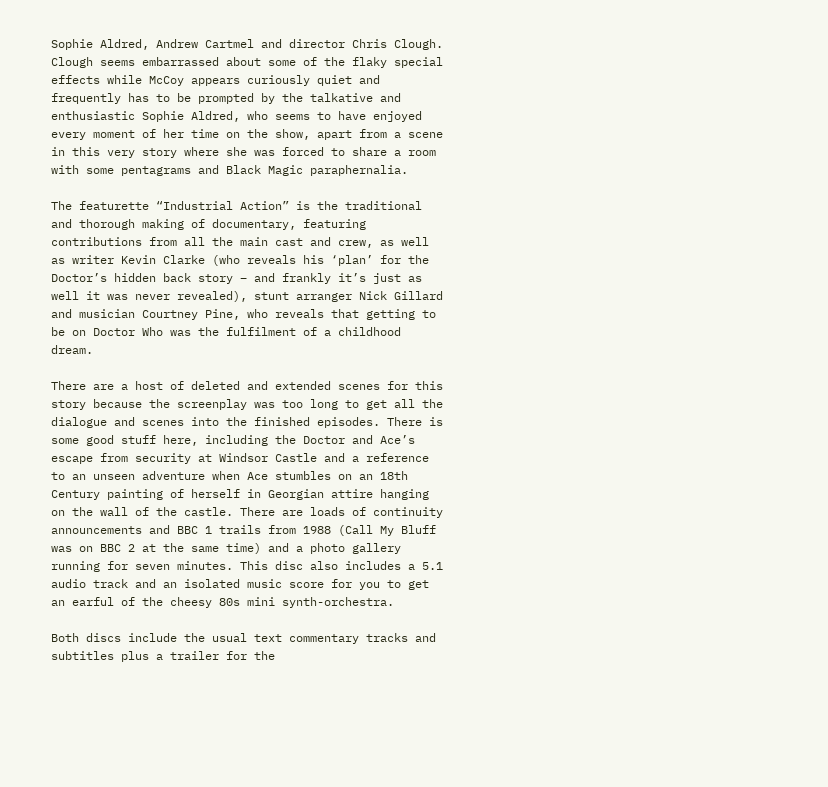Sophie Aldred, Andrew Cartmel and director Chris Clough. Clough seems embarrassed about some of the flaky special effects while McCoy appears curiously quiet and frequently has to be prompted by the talkative and enthusiastic Sophie Aldred, who seems to have enjoyed every moment of her time on the show, apart from a scene in this very story where she was forced to share a room with some pentagrams and Black Magic paraphernalia.

The featurette “Industrial Action” is the traditional and thorough making of documentary, featuring contributions from all the main cast and crew, as well as writer Kevin Clarke (who reveals his ‘plan’ for the Doctor’s hidden back story – and frankly it’s just as well it was never revealed), stunt arranger Nick Gillard and musician Courtney Pine, who reveals that getting to be on Doctor Who was the fulfilment of a childhood dream.

There are a host of deleted and extended scenes for this story because the screenplay was too long to get all the dialogue and scenes into the finished episodes. There is some good stuff here, including the Doctor and Ace’s escape from security at Windsor Castle and a reference to an unseen adventure when Ace stumbles on an 18th Century painting of herself in Georgian attire hanging on the wall of the castle. There are loads of continuity announcements and BBC 1 trails from 1988 (Call My Bluff was on BBC 2 at the same time) and a photo gallery running for seven minutes. This disc also includes a 5.1 audio track and an isolated music score for you to get an earful of the cheesy 80s mini synth-orchestra.

Both discs include the usual text commentary tracks and subtitles plus a trailer for the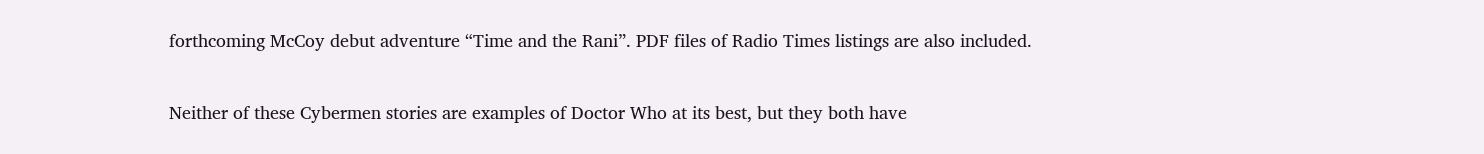forthcoming McCoy debut adventure “Time and the Rani”. PDF files of Radio Times listings are also included.

Neither of these Cybermen stories are examples of Doctor Who at its best, but they both have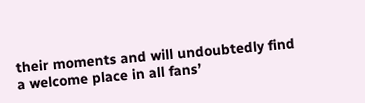their moments and will undoubtedly find a welcome place in all fans’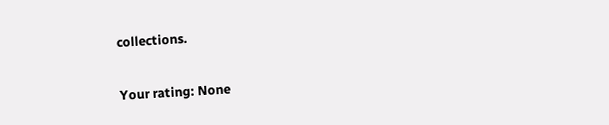collections.

Your rating: None